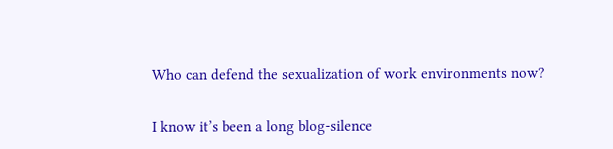Who can defend the sexualization of work environments now?

I know it’s been a long blog-silence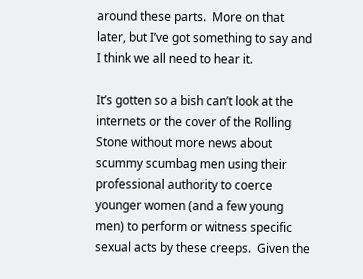around these parts.  More on that later, but I’ve got something to say and I think we all need to hear it.

It’s gotten so a bish can’t look at the internets or the cover of the Rolling Stone without more news about scummy scumbag men using their professional authority to coerce younger women (and a few young men) to perform or witness specific sexual acts by these creeps.  Given the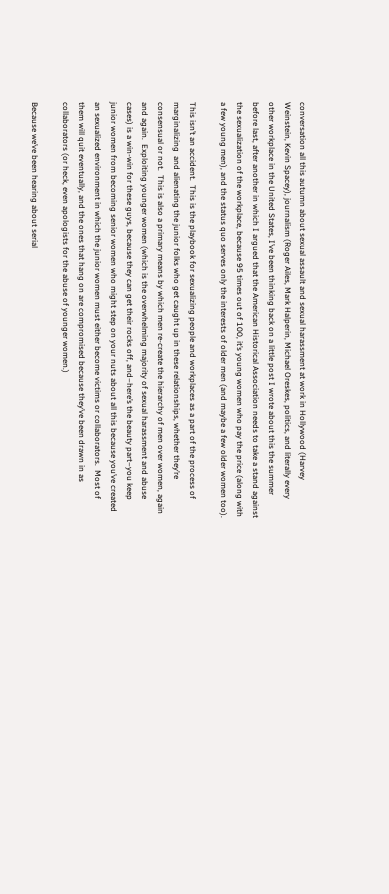conversation all this autumn about sexual assault and sexual harassment at work in Hollywood (Harvey Weinstein, Kevin Spacey), journalism (Roger Ailes, Mark Halperin, Michael Oreskes, politics, and literally every other workplace in the United States, I’ve been thinking back on a little post I wrote about this the summer before last, after another in which I argued that the American Historical Association needs to take a stand against the sexualization of the workplace, because 95 times out of 100, it’s young women who pay the price (along with a few young men), and the status quo serves only the interests of older men (and maybe a few older women too).

This isn’t an accident.  This is the playbook for sexualizing people and workplaces as a part of the process of marginalizing  and alienating the junior folks who get caught up in these relationships, whether they’re consensual or not.  This is also a primary means by which men re-create the hierarchy of men over women, again and again.  Exploiting younger women (which is the overwhelming majority of sexual harassment and abuse cases) is a win-win for these guys, because they can get their rocks off, and–here’s the beauty part–you keep junior women from becoming senior women who might step on your nuts about all this because you’ve created an sexualized environment in which the junior women must either become victims or collaborators.  Most of them will quit eventually, and the ones that hang on are compromised because they’ve been drawn in as collaborators (or heck, even apologists for the abuse of younger women.)

Because we’ve been hearing about serial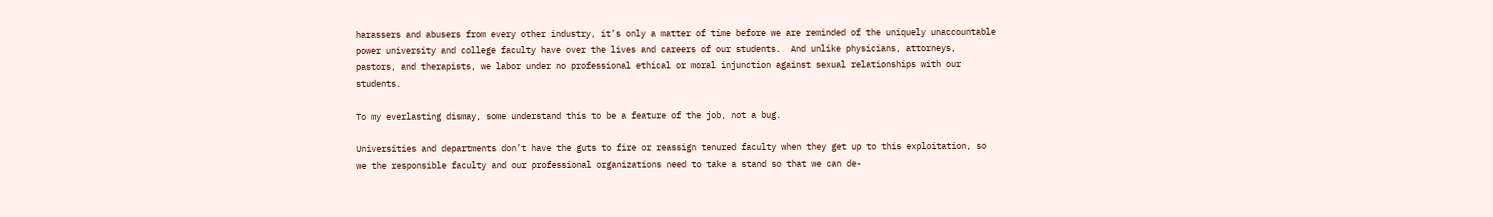harassers and abusers from every other industry, it’s only a matter of time before we are reminded of the uniquely unaccountable power university and college faculty have over the lives and careers of our students.  And unlike physicians, attorneys, pastors, and therapists, we labor under no professional ethical or moral injunction against sexual relationships with our students.

To my everlasting dismay, some understand this to be a feature of the job, not a bug.

Universities and departments don’t have the guts to fire or reassign tenured faculty when they get up to this exploitation, so we the responsible faculty and our professional organizations need to take a stand so that we can de-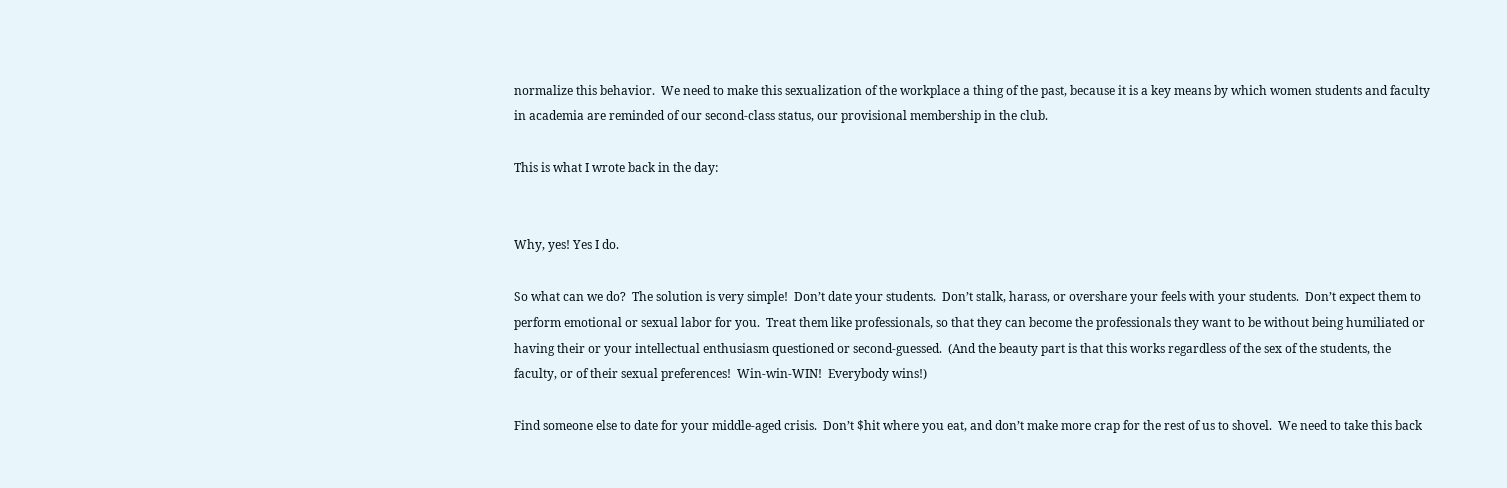normalize this behavior.  We need to make this sexualization of the workplace a thing of the past, because it is a key means by which women students and faculty in academia are reminded of our second-class status, our provisional membership in the club.

This is what I wrote back in the day:


Why, yes! Yes I do.

So what can we do?  The solution is very simple!  Don’t date your students.  Don’t stalk, harass, or overshare your feels with your students.  Don’t expect them to perform emotional or sexual labor for you.  Treat them like professionals, so that they can become the professionals they want to be without being humiliated or having their or your intellectual enthusiasm questioned or second-guessed.  (And the beauty part is that this works regardless of the sex of the students, the faculty, or of their sexual preferences!  Win-win-WIN!  Everybody wins!)

Find someone else to date for your middle-aged crisis.  Don’t $hit where you eat, and don’t make more crap for the rest of us to shovel.  We need to take this back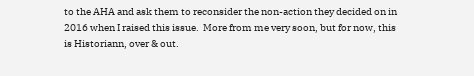to the AHA and ask them to reconsider the non-action they decided on in 2016 when I raised this issue.  More from me very soon, but for now, this is Historiann, over & out.